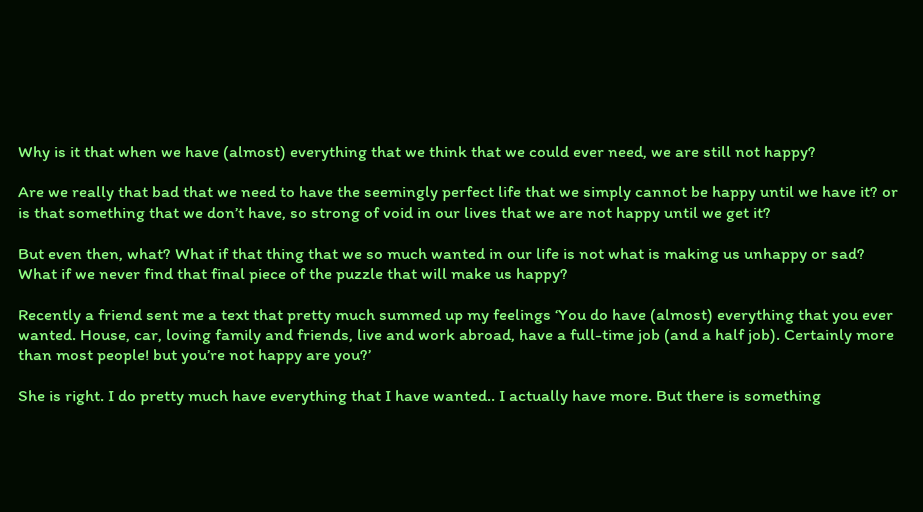Why is it that when we have (almost) everything that we think that we could ever need, we are still not happy?

Are we really that bad that we need to have the seemingly perfect life that we simply cannot be happy until we have it? or is that something that we don’t have, so strong of void in our lives that we are not happy until we get it?

But even then, what? What if that thing that we so much wanted in our life is not what is making us unhappy or sad?  What if we never find that final piece of the puzzle that will make us happy?

Recently a friend sent me a text that pretty much summed up my feelings ‘You do have (almost) everything that you ever wanted. House, car, loving family and friends, live and work abroad, have a full-time job (and a half job). Certainly more than most people! but you’re not happy are you?’

She is right. I do pretty much have everything that I have wanted.. I actually have more. But there is something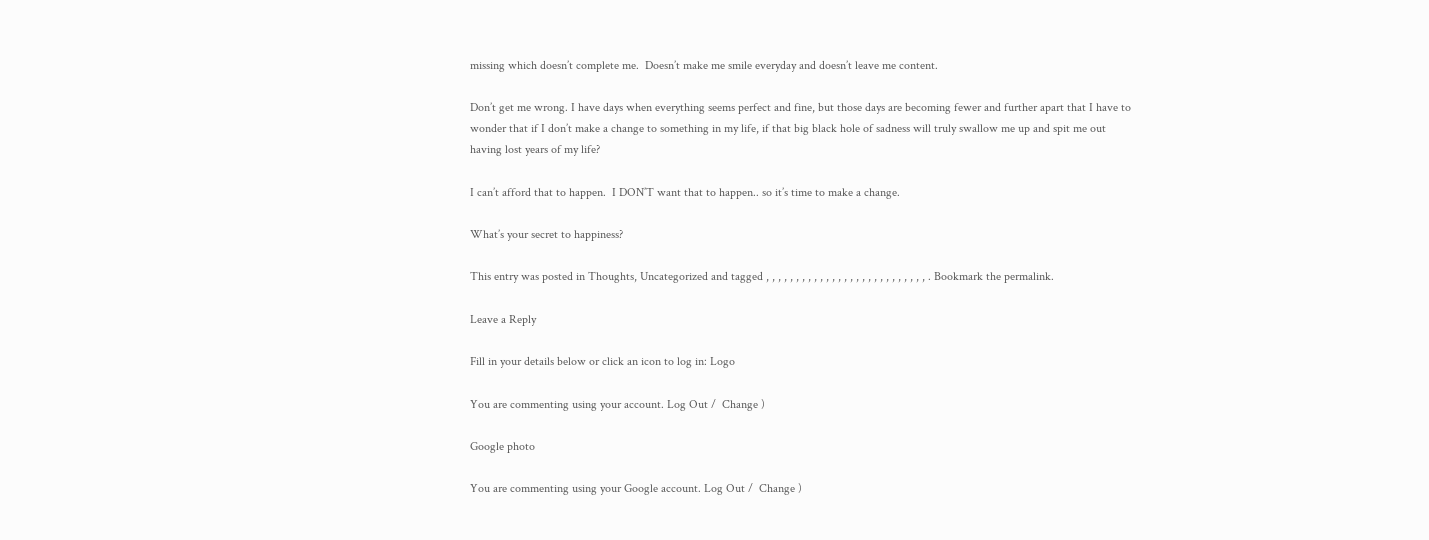missing which doesn’t complete me.  Doesn’t make me smile everyday and doesn’t leave me content.

Don’t get me wrong. I have days when everything seems perfect and fine, but those days are becoming fewer and further apart that I have to wonder that if I don’t make a change to something in my life, if that big black hole of sadness will truly swallow me up and spit me out having lost years of my life?

I can’t afford that to happen.  I DON’T want that to happen.. so it’s time to make a change.

What’s your secret to happiness?

This entry was posted in Thoughts, Uncategorized and tagged , , , , , , , , , , , , , , , , , , , , , , , , , , , . Bookmark the permalink.

Leave a Reply

Fill in your details below or click an icon to log in: Logo

You are commenting using your account. Log Out /  Change )

Google photo

You are commenting using your Google account. Log Out /  Change )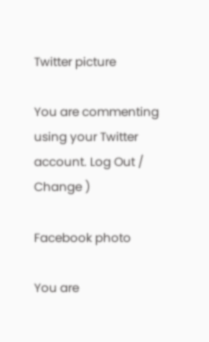Twitter picture

You are commenting using your Twitter account. Log Out /  Change )

Facebook photo

You are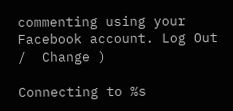commenting using your Facebook account. Log Out /  Change )

Connecting to %s